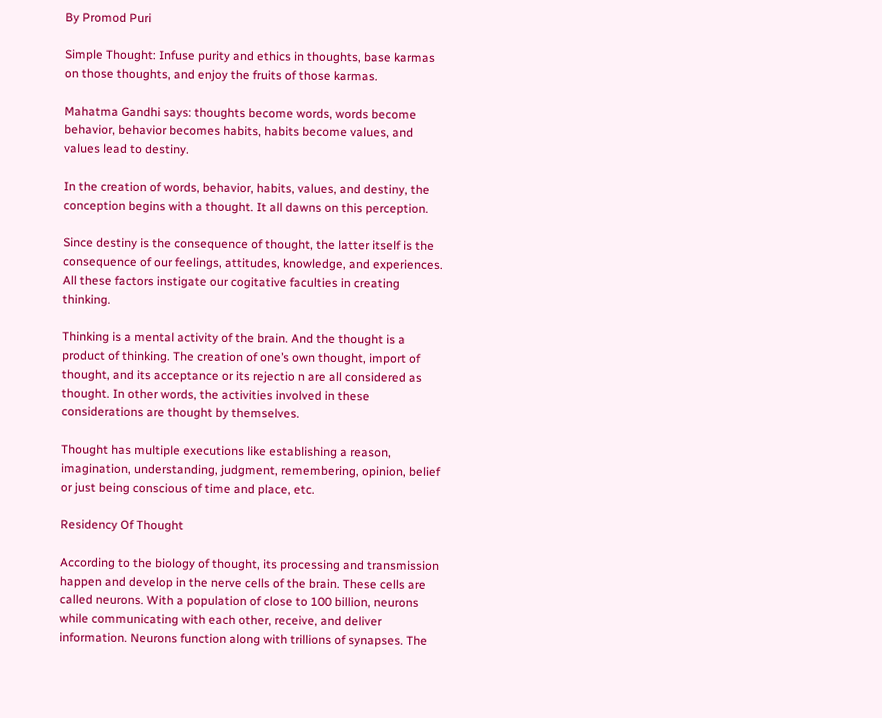By Promod Puri

Simple Thought: Infuse purity and ethics in thoughts, base karmas on those thoughts, and enjoy the fruits of those karmas.

Mahatma Gandhi says: thoughts become words, words become behavior, behavior becomes habits, habits become values, and values lead to destiny.

In the creation of words, behavior, habits, values, and destiny, the conception begins with a thought. It all dawns on this perception.

Since destiny is the consequence of thought, the latter itself is the consequence of our feelings, attitudes, knowledge, and experiences. All these factors instigate our cogitative faculties in creating thinking.

Thinking is a mental activity of the brain. And the thought is a product of thinking. The creation of one’s own thought, import of thought, and its acceptance or its rejectio n are all considered as thought. In other words, the activities involved in these considerations are thought by themselves.

Thought has multiple executions like establishing a reason, imagination, understanding, judgment, remembering, opinion, belief or just being conscious of time and place, etc.

Residency Of Thought

According to the biology of thought, its processing and transmission happen and develop in the nerve cells of the brain. These cells are called neurons. With a population of close to 100 billion, neurons while communicating with each other, receive, and deliver information. Neurons function along with trillions of synapses. The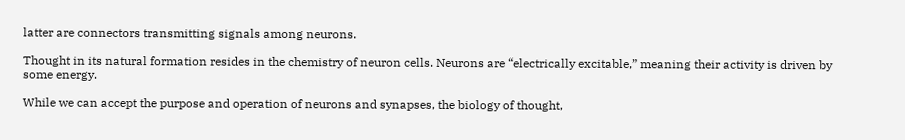latter are connectors transmitting signals among neurons.

Thought in its natural formation resides in the chemistry of neuron cells. Neurons are “electrically excitable,” meaning their activity is driven by some energy.

While we can accept the purpose and operation of neurons and synapses, the biology of thought,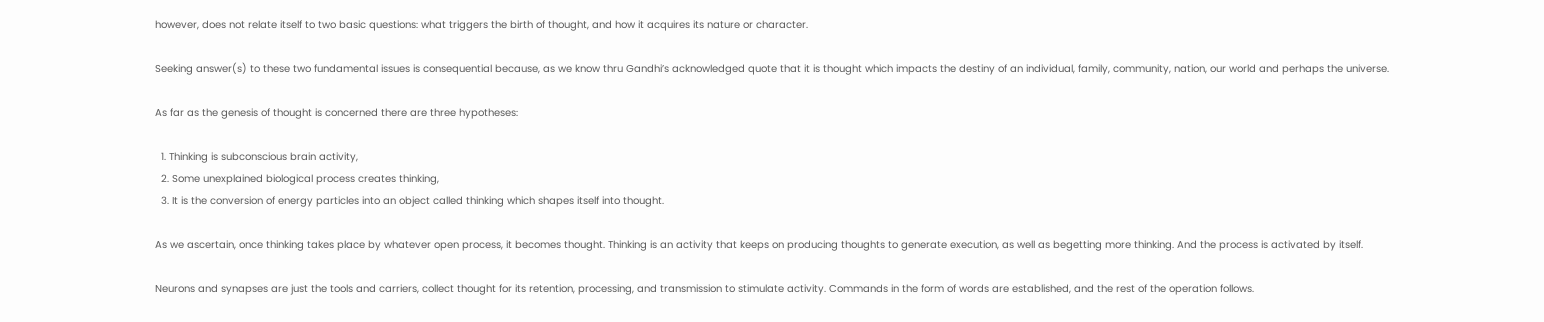however, does not relate itself to two basic questions: what triggers the birth of thought, and how it acquires its nature or character.

Seeking answer(s) to these two fundamental issues is consequential because, as we know thru Gandhi’s acknowledged quote that it is thought which impacts the destiny of an individual, family, community, nation, our world and perhaps the universe.

As far as the genesis of thought is concerned there are three hypotheses:

  1. Thinking is subconscious brain activity,
  2. Some unexplained biological process creates thinking,
  3. It is the conversion of energy particles into an object called thinking which shapes itself into thought.

As we ascertain, once thinking takes place by whatever open process, it becomes thought. Thinking is an activity that keeps on producing thoughts to generate execution, as well as begetting more thinking. And the process is activated by itself.

Neurons and synapses are just the tools and carriers, collect thought for its retention, processing, and transmission to stimulate activity. Commands in the form of words are established, and the rest of the operation follows.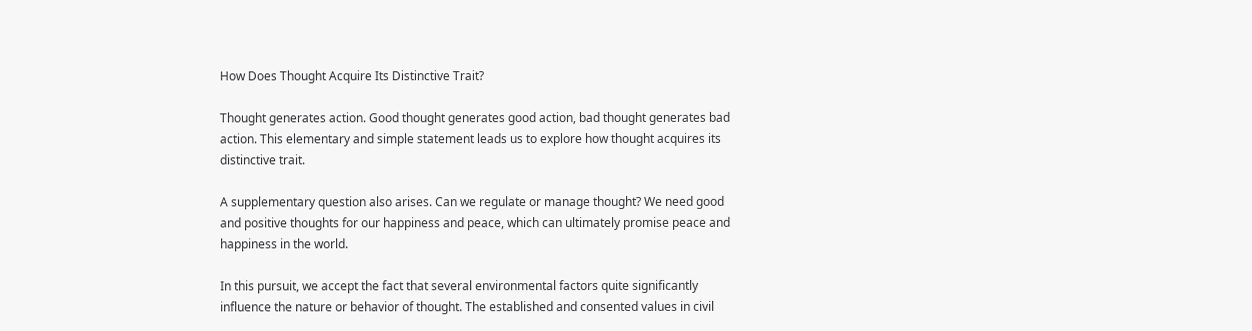How Does Thought Acquire Its Distinctive Trait?

Thought generates action. Good thought generates good action, bad thought generates bad action. This elementary and simple statement leads us to explore how thought acquires its distinctive trait.

A supplementary question also arises. Can we regulate or manage thought? We need good and positive thoughts for our happiness and peace, which can ultimately promise peace and happiness in the world.

In this pursuit, we accept the fact that several environmental factors quite significantly influence the nature or behavior of thought. The established and consented values in civil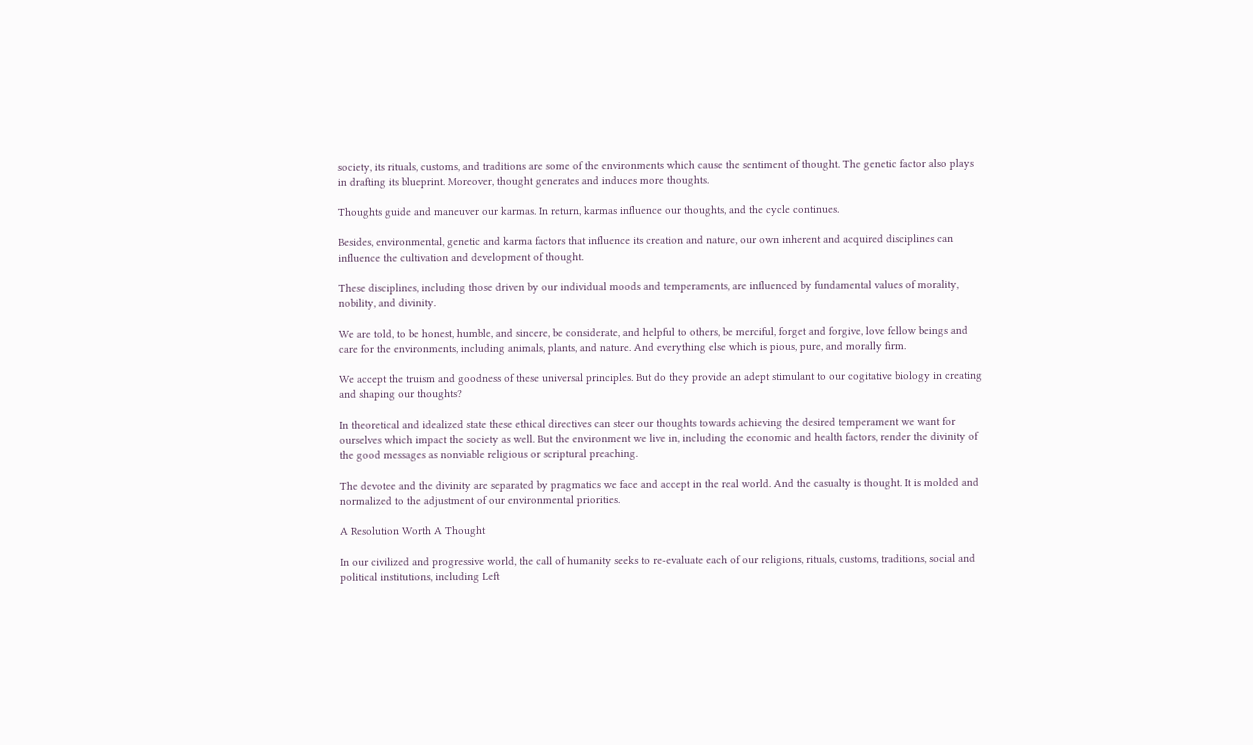society, its rituals, customs, and traditions are some of the environments which cause the sentiment of thought. The genetic factor also plays in drafting its blueprint. Moreover, thought generates and induces more thoughts.

Thoughts guide and maneuver our karmas. In return, karmas influence our thoughts, and the cycle continues.

Besides, environmental, genetic and karma factors that influence its creation and nature, our own inherent and acquired disciplines can influence the cultivation and development of thought.

These disciplines, including those driven by our individual moods and temperaments, are influenced by fundamental values of morality, nobility, and divinity.

We are told, to be honest, humble, and sincere, be considerate, and helpful to others, be merciful, forget and forgive, love fellow beings and care for the environments, including animals, plants, and nature. And everything else which is pious, pure, and morally firm.

We accept the truism and goodness of these universal principles. But do they provide an adept stimulant to our cogitative biology in creating and shaping our thoughts?

In theoretical and idealized state these ethical directives can steer our thoughts towards achieving the desired temperament we want for ourselves which impact the society as well. But the environment we live in, including the economic and health factors, render the divinity of the good messages as nonviable religious or scriptural preaching.

The devotee and the divinity are separated by pragmatics we face and accept in the real world. And the casualty is thought. It is molded and normalized to the adjustment of our environmental priorities.

A Resolution Worth A Thought

In our civilized and progressive world, the call of humanity seeks to re-evaluate each of our religions, rituals, customs, traditions, social and political institutions, including Left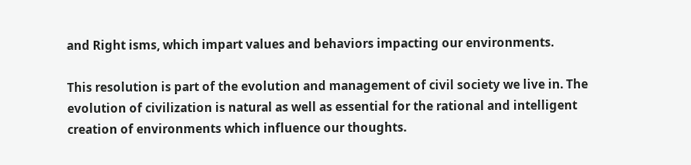and Right isms, which impart values and behaviors impacting our environments.

This resolution is part of the evolution and management of civil society we live in. The evolution of civilization is natural as well as essential for the rational and intelligent creation of environments which influence our thoughts.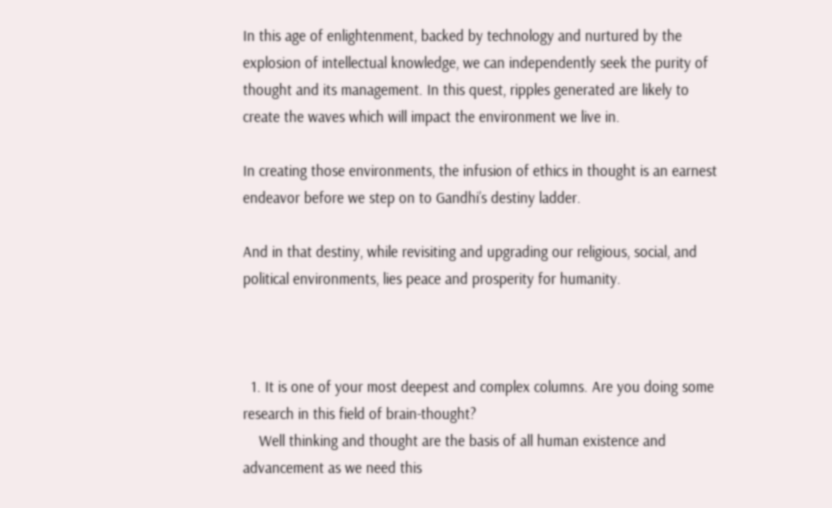In this age of enlightenment, backed by technology and nurtured by the explosion of intellectual knowledge, we can independently seek the purity of thought and its management. In this quest, ripples generated are likely to create the waves which will impact the environment we live in.

In creating those environments, the infusion of ethics in thought is an earnest endeavor before we step on to Gandhi’s destiny ladder.

And in that destiny, while revisiting and upgrading our religious, social, and political environments, lies peace and prosperity for humanity.



  1. It is one of your most deepest and complex columns. Are you doing some research in this field of brain-thought?
    Well thinking and thought are the basis of all human existence and advancement as we need this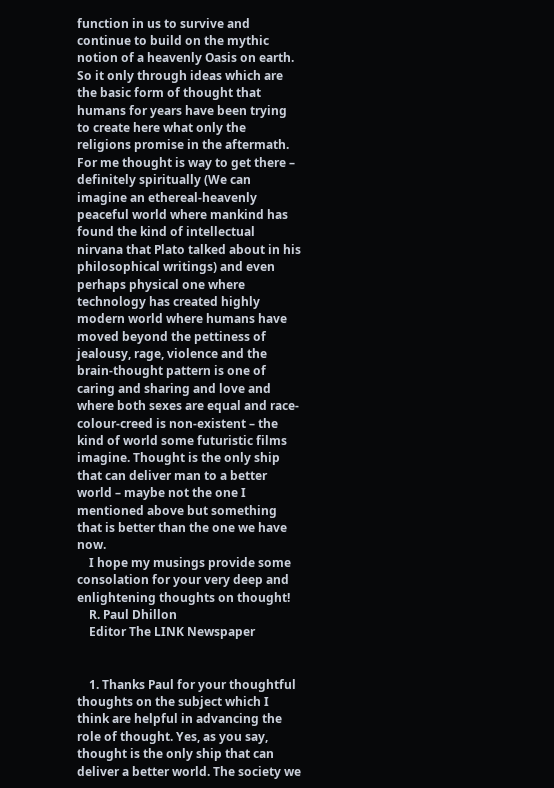function in us to survive and continue to build on the mythic notion of a heavenly Oasis on earth. So it only through ideas which are the basic form of thought that humans for years have been trying to create here what only the religions promise in the aftermath. For me thought is way to get there – definitely spiritually (We can imagine an ethereal-heavenly peaceful world where mankind has found the kind of intellectual nirvana that Plato talked about in his philosophical writings) and even perhaps physical one where technology has created highly modern world where humans have moved beyond the pettiness of jealousy, rage, violence and the brain-thought pattern is one of caring and sharing and love and where both sexes are equal and race-colour-creed is non-existent – the kind of world some futuristic films imagine. Thought is the only ship that can deliver man to a better world – maybe not the one I mentioned above but something that is better than the one we have now.
    I hope my musings provide some consolation for your very deep and enlightening thoughts on thought!
    R. Paul Dhillon
    Editor The LINK Newspaper


    1. Thanks Paul for your thoughtful thoughts on the subject which I think are helpful in advancing the role of thought. Yes, as you say, thought is the only ship that can deliver a better world. The society we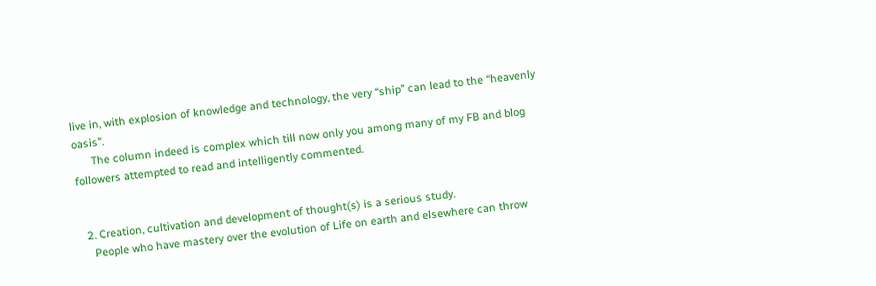live in, with explosion of knowledge and technology, the very “ship” can lead to the “heavenly oasis”.
      The column indeed is complex which till now only you among many of my FB and blog followers attempted to read and intelligently commented.


  2. Creation, cultivation and development of thought(s) is a serious study.
    People who have mastery over the evolution of Life on earth and elsewhere can throw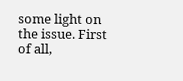some light on the issue. First of all,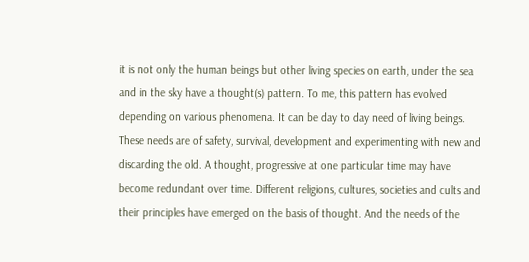it is not only the human beings but other living species on earth, under the sea and in the sky have a thought(s) pattern. To me, this pattern has evolved depending on various phenomena. It can be day to day need of living beings. These needs are of safety, survival, development and experimenting with new and discarding the old. A thought, progressive at one particular time may have become redundant over time. Different religions, cultures, societies and cults and their principles have emerged on the basis of thought. And the needs of the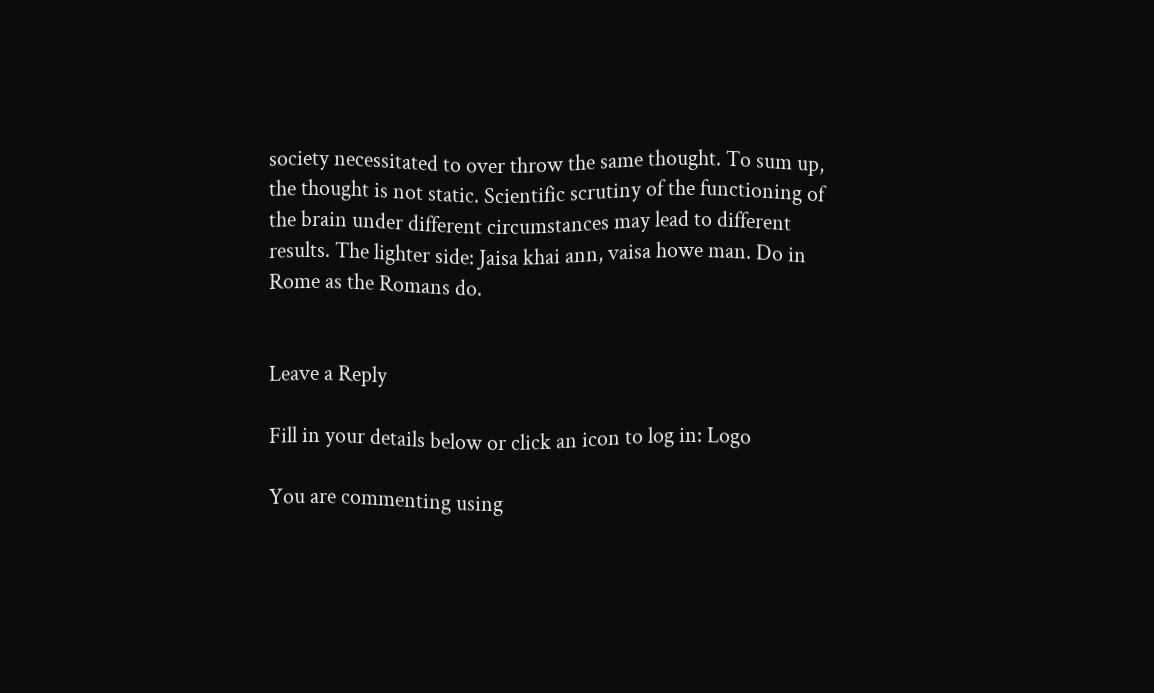society necessitated to over throw the same thought. To sum up, the thought is not static. Scientific scrutiny of the functioning of the brain under different circumstances may lead to different results. The lighter side: Jaisa khai ann, vaisa howe man. Do in Rome as the Romans do.


Leave a Reply

Fill in your details below or click an icon to log in: Logo

You are commenting using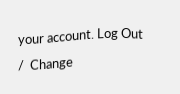your account. Log Out /  Change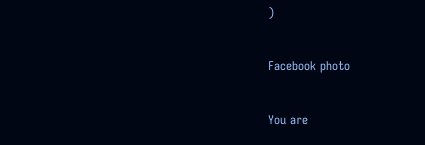)

Facebook photo

You are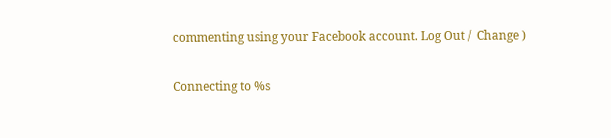commenting using your Facebook account. Log Out /  Change )

Connecting to %s